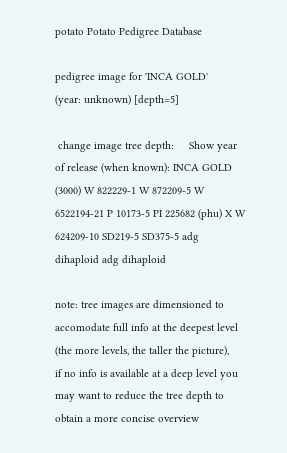potato Potato Pedigree Database

pedigree image for 'INCA GOLD'    (year: unknown) [depth=5]

 change image tree depth:     Show year of release (when known): INCA GOLD (3000) W 822229-1 W 872209-5 W 6522194-21 P 10173-5 PI 225682 (phu) X W 624209-10 SD219-5 SD375-5 adg dihaploid adg dihaploid

note: tree images are dimensioned to accomodate full info at the deepest level (the more levels, the taller the picture),
if no info is available at a deep level you may want to reduce the tree depth to obtain a more concise overview